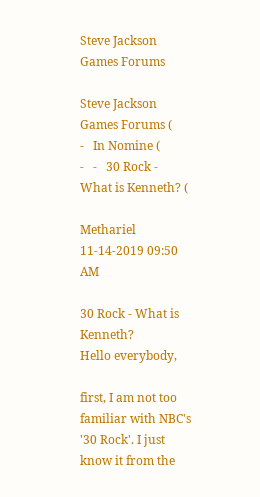Steve Jackson Games Forums

Steve Jackson Games Forums (
-   In Nomine (
-   -   30 Rock - What is Kenneth? (

Methariel 11-14-2019 09:50 AM

30 Rock - What is Kenneth?
Hello everybody,

first, I am not too familiar with NBC's '30 Rock'. I just know it from the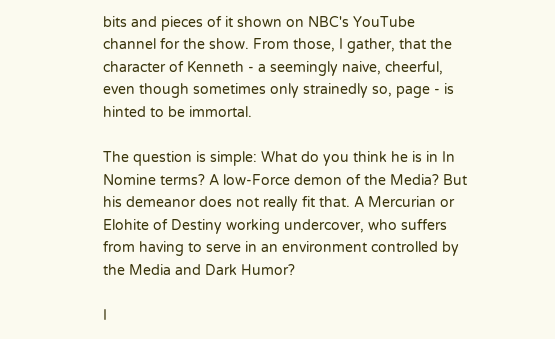bits and pieces of it shown on NBC's YouTube channel for the show. From those, I gather, that the character of Kenneth - a seemingly naive, cheerful, even though sometimes only strainedly so, page - is hinted to be immortal.

The question is simple: What do you think he is in In Nomine terms? A low-Force demon of the Media? But his demeanor does not really fit that. A Mercurian or Elohite of Destiny working undercover, who suffers from having to serve in an environment controlled by the Media and Dark Humor?

I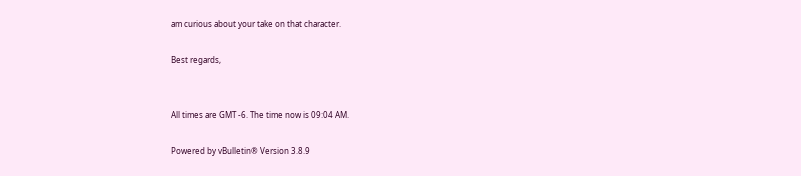am curious about your take on that character.

Best regards,


All times are GMT -6. The time now is 09:04 AM.

Powered by vBulletin® Version 3.8.9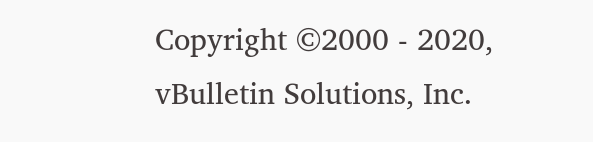Copyright ©2000 - 2020, vBulletin Solutions, Inc.